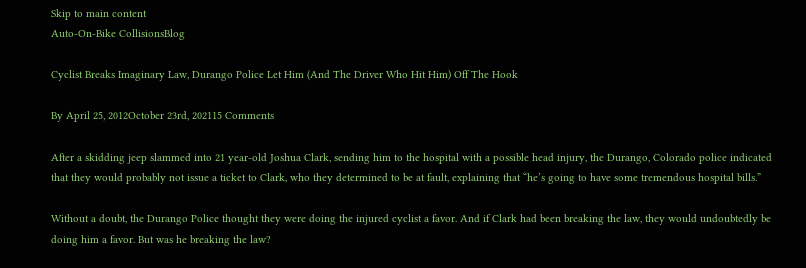Skip to main content
Auto-On-Bike CollisionsBlog

Cyclist Breaks Imaginary Law, Durango Police Let Him (And The Driver Who Hit Him) Off The Hook

By April 25, 2012October 23rd, 202115 Comments

After a skidding jeep slammed into 21 year-old Joshua Clark, sending him to the hospital with a possible head injury, the Durango, Colorado police indicated that they would probably not issue a ticket to Clark, who they determined to be at fault, explaining that “he’s going to have some tremendous hospital bills.”

Without a doubt, the Durango Police thought they were doing the injured cyclist a favor. And if Clark had been breaking the law, they would undoubtedly be doing him a favor. But was he breaking the law?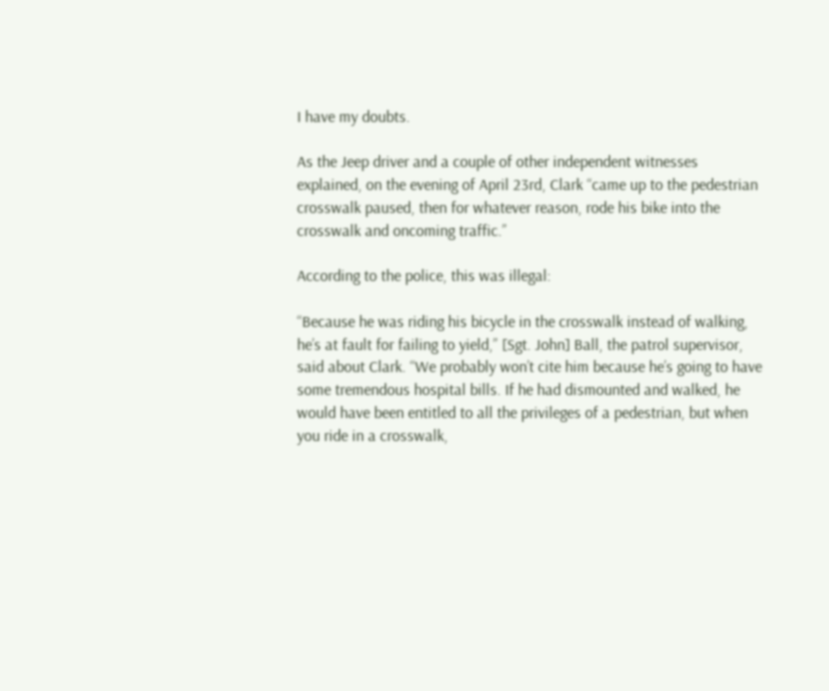I have my doubts.

As the Jeep driver and a couple of other independent witnesses explained, on the evening of April 23rd, Clark “came up to the pedestrian crosswalk paused, then for whatever reason, rode his bike into the crosswalk and oncoming traffic.”

According to the police, this was illegal:

“Because he was riding his bicycle in the crosswalk instead of walking, he’s at fault for failing to yield,” [Sgt. John] Ball, the patrol supervisor, said about Clark. “We probably won’t cite him because he’s going to have some tremendous hospital bills. If he had dismounted and walked, he would have been entitled to all the privileges of a pedestrian, but when you ride in a crosswalk,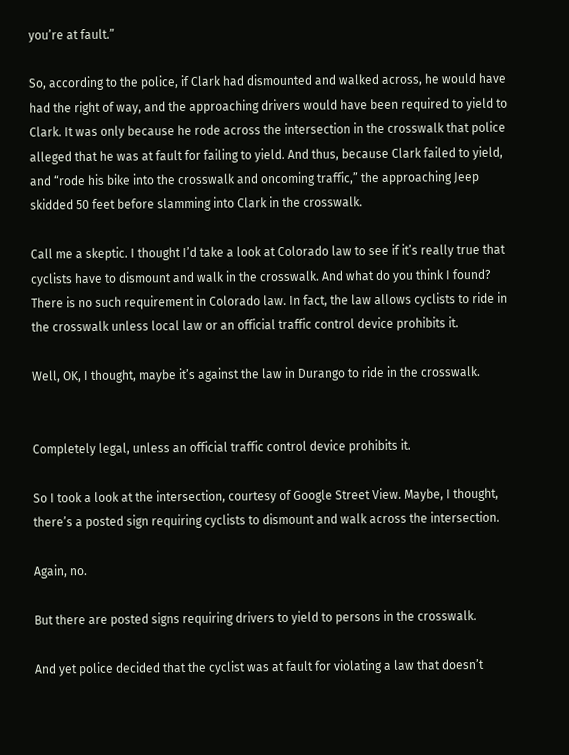you’re at fault.”

So, according to the police, if Clark had dismounted and walked across, he would have had the right of way, and the approaching drivers would have been required to yield to Clark. It was only because he rode across the intersection in the crosswalk that police alleged that he was at fault for failing to yield. And thus, because Clark failed to yield, and “rode his bike into the crosswalk and oncoming traffic,” the approaching Jeep skidded 50 feet before slamming into Clark in the crosswalk.

Call me a skeptic. I thought I’d take a look at Colorado law to see if it’s really true that cyclists have to dismount and walk in the crosswalk. And what do you think I found? There is no such requirement in Colorado law. In fact, the law allows cyclists to ride in the crosswalk unless local law or an official traffic control device prohibits it.

Well, OK, I thought, maybe it’s against the law in Durango to ride in the crosswalk.


Completely legal, unless an official traffic control device prohibits it.

So I took a look at the intersection, courtesy of Google Street View. Maybe, I thought, there’s a posted sign requiring cyclists to dismount and walk across the intersection.

Again, no.

But there are posted signs requiring drivers to yield to persons in the crosswalk.

And yet police decided that the cyclist was at fault for violating a law that doesn’t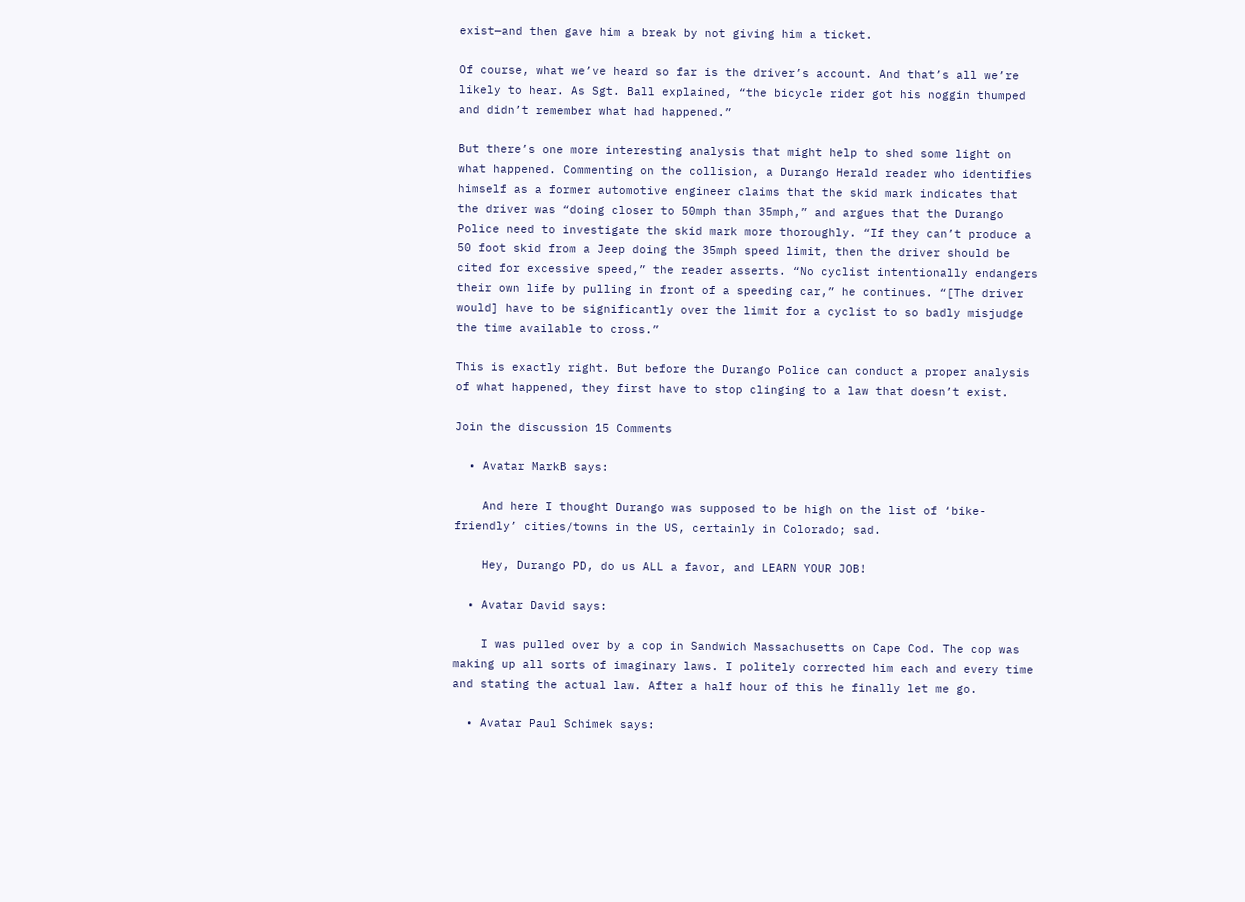exist—and then gave him a break by not giving him a ticket.

Of course, what we’ve heard so far is the driver’s account. And that’s all we’re likely to hear. As Sgt. Ball explained, “the bicycle rider got his noggin thumped and didn’t remember what had happened.”

But there’s one more interesting analysis that might help to shed some light on what happened. Commenting on the collision, a Durango Herald reader who identifies himself as a former automotive engineer claims that the skid mark indicates that the driver was “doing closer to 50mph than 35mph,” and argues that the Durango Police need to investigate the skid mark more thoroughly. “If they can’t produce a 50 foot skid from a Jeep doing the 35mph speed limit, then the driver should be cited for excessive speed,” the reader asserts. “No cyclist intentionally endangers their own life by pulling in front of a speeding car,” he continues. “[The driver would] have to be significantly over the limit for a cyclist to so badly misjudge the time available to cross.”

This is exactly right. But before the Durango Police can conduct a proper analysis of what happened, they first have to stop clinging to a law that doesn’t exist.

Join the discussion 15 Comments

  • Avatar MarkB says:

    And here I thought Durango was supposed to be high on the list of ‘bike-friendly’ cities/towns in the US, certainly in Colorado; sad.

    Hey, Durango PD, do us ALL a favor, and LEARN YOUR JOB!

  • Avatar David says:

    I was pulled over by a cop in Sandwich Massachusetts on Cape Cod. The cop was making up all sorts of imaginary laws. I politely corrected him each and every time and stating the actual law. After a half hour of this he finally let me go.

  • Avatar Paul Schimek says: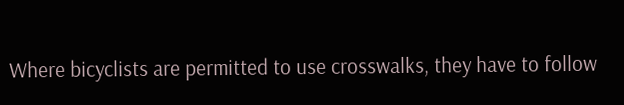Where bicyclists are permitted to use crosswalks, they have to follow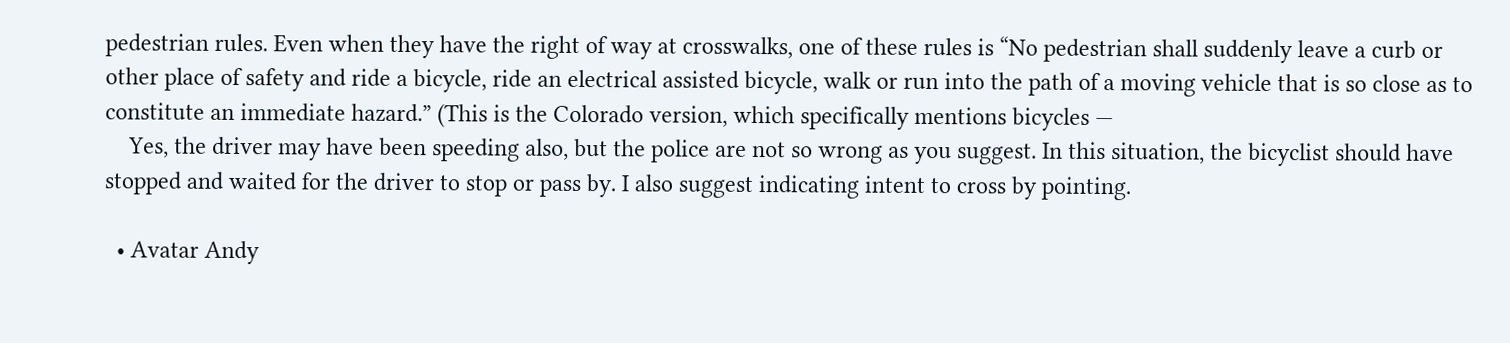pedestrian rules. Even when they have the right of way at crosswalks, one of these rules is “No pedestrian shall suddenly leave a curb or other place of safety and ride a bicycle, ride an electrical assisted bicycle, walk or run into the path of a moving vehicle that is so close as to constitute an immediate hazard.” (This is the Colorado version, which specifically mentions bicycles —
    Yes, the driver may have been speeding also, but the police are not so wrong as you suggest. In this situation, the bicyclist should have stopped and waited for the driver to stop or pass by. I also suggest indicating intent to cross by pointing.

  • Avatar Andy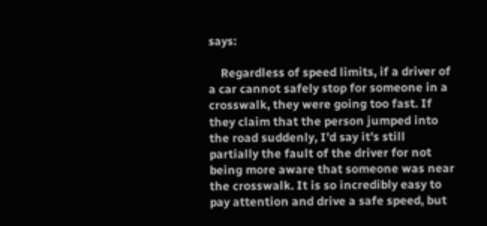says:

    Regardless of speed limits, if a driver of a car cannot safely stop for someone in a crosswalk, they were going too fast. If they claim that the person jumped into the road suddenly, I’d say it’s still partially the fault of the driver for not being more aware that someone was near the crosswalk. It is so incredibly easy to pay attention and drive a safe speed, but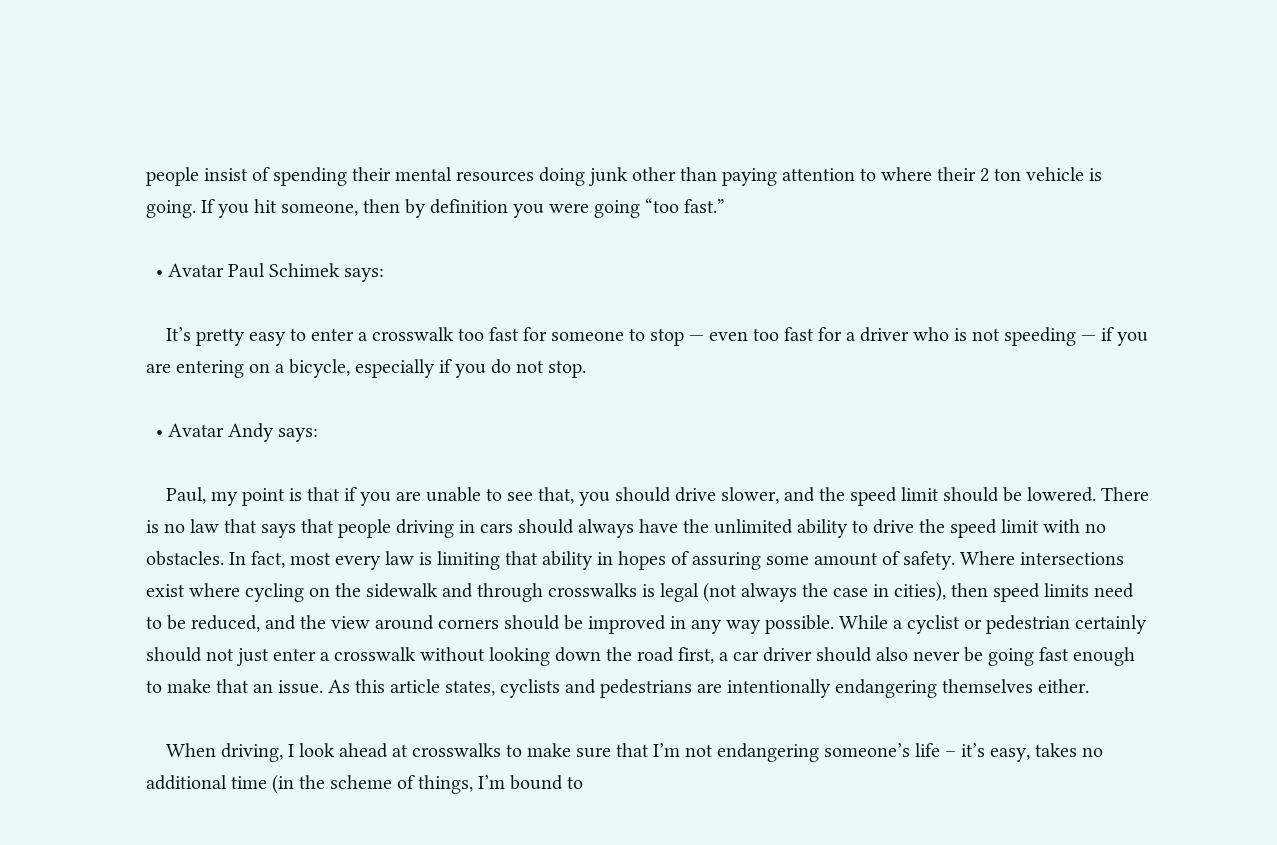people insist of spending their mental resources doing junk other than paying attention to where their 2 ton vehicle is going. If you hit someone, then by definition you were going “too fast.”

  • Avatar Paul Schimek says:

    It’s pretty easy to enter a crosswalk too fast for someone to stop — even too fast for a driver who is not speeding — if you are entering on a bicycle, especially if you do not stop.

  • Avatar Andy says:

    Paul, my point is that if you are unable to see that, you should drive slower, and the speed limit should be lowered. There is no law that says that people driving in cars should always have the unlimited ability to drive the speed limit with no obstacles. In fact, most every law is limiting that ability in hopes of assuring some amount of safety. Where intersections exist where cycling on the sidewalk and through crosswalks is legal (not always the case in cities), then speed limits need to be reduced, and the view around corners should be improved in any way possible. While a cyclist or pedestrian certainly should not just enter a crosswalk without looking down the road first, a car driver should also never be going fast enough to make that an issue. As this article states, cyclists and pedestrians are intentionally endangering themselves either.

    When driving, I look ahead at crosswalks to make sure that I’m not endangering someone’s life – it’s easy, takes no additional time (in the scheme of things, I’m bound to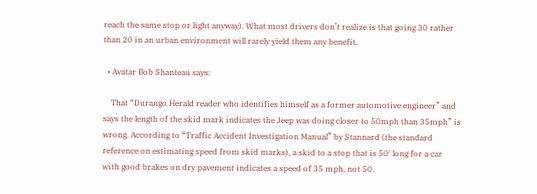reach the same stop or light anyway). What most drivers don’t realize is that going 30 rather than 20 in an urban environment will rarely yield them any benefit.

  • Avatar Bob Shanteau says:

    That “Durango Herald reader who identifies himself as a former automotive engineer” and says the length of the skid mark indicates the Jeep was doing closer to 50mph than 35mph” is wrong. According to “Traffic Accident Investigation Manual” by Stannard (the standard reference on estimating speed from skid marks), a skid to a stop that is 50′ long for a car with good brakes on dry pavement indicates a speed of 35 mph, not 50.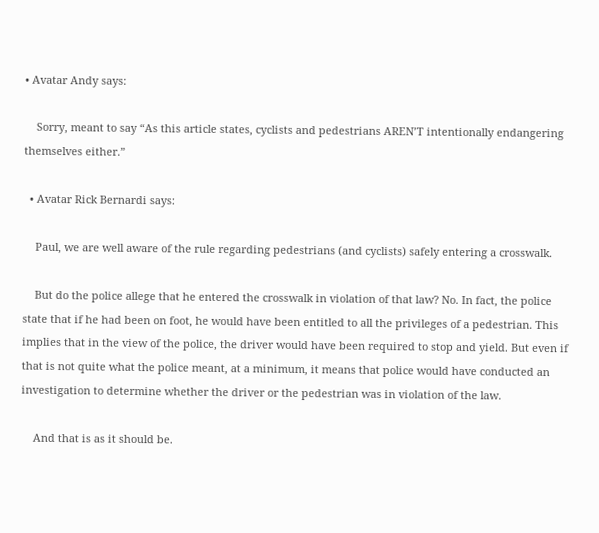• Avatar Andy says:

    Sorry, meant to say “As this article states, cyclists and pedestrians AREN’T intentionally endangering themselves either.”

  • Avatar Rick Bernardi says:

    Paul, we are well aware of the rule regarding pedestrians (and cyclists) safely entering a crosswalk.

    But do the police allege that he entered the crosswalk in violation of that law? No. In fact, the police state that if he had been on foot, he would have been entitled to all the privileges of a pedestrian. This implies that in the view of the police, the driver would have been required to stop and yield. But even if that is not quite what the police meant, at a minimum, it means that police would have conducted an investigation to determine whether the driver or the pedestrian was in violation of the law.

    And that is as it should be.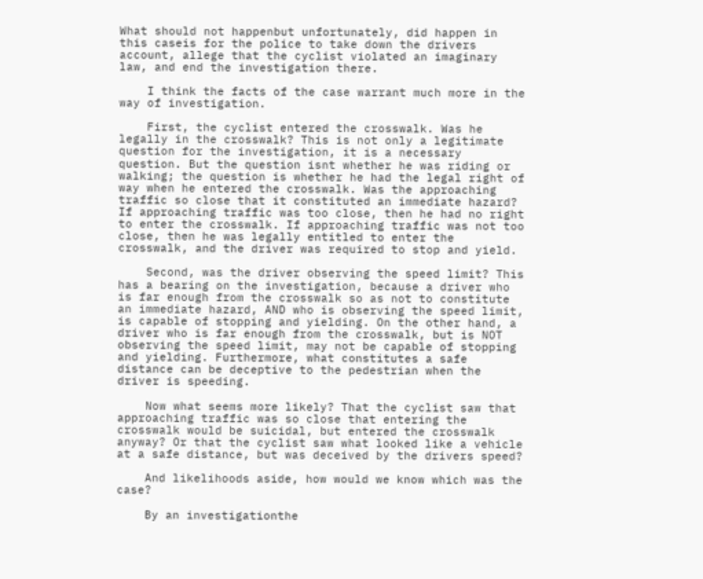What should not happenbut unfortunately, did happen in this caseis for the police to take down the drivers account, allege that the cyclist violated an imaginary law, and end the investigation there.

    I think the facts of the case warrant much more in the way of investigation.

    First, the cyclist entered the crosswalk. Was he legally in the crosswalk? This is not only a legitimate question for the investigation, it is a necessary question. But the question isnt whether he was riding or walking; the question is whether he had the legal right of way when he entered the crosswalk. Was the approaching traffic so close that it constituted an immediate hazard? If approaching traffic was too close, then he had no right to enter the crosswalk. If approaching traffic was not too close, then he was legally entitled to enter the crosswalk, and the driver was required to stop and yield.

    Second, was the driver observing the speed limit? This has a bearing on the investigation, because a driver who is far enough from the crosswalk so as not to constitute an immediate hazard, AND who is observing the speed limit, is capable of stopping and yielding. On the other hand, a driver who is far enough from the crosswalk, but is NOT observing the speed limit, may not be capable of stopping and yielding. Furthermore, what constitutes a safe distance can be deceptive to the pedestrian when the driver is speeding.

    Now what seems more likely? That the cyclist saw that approaching traffic was so close that entering the crosswalk would be suicidal, but entered the crosswalk anyway? Or that the cyclist saw what looked like a vehicle at a safe distance, but was deceived by the drivers speed?

    And likelihoods aside, how would we know which was the case?

    By an investigationthe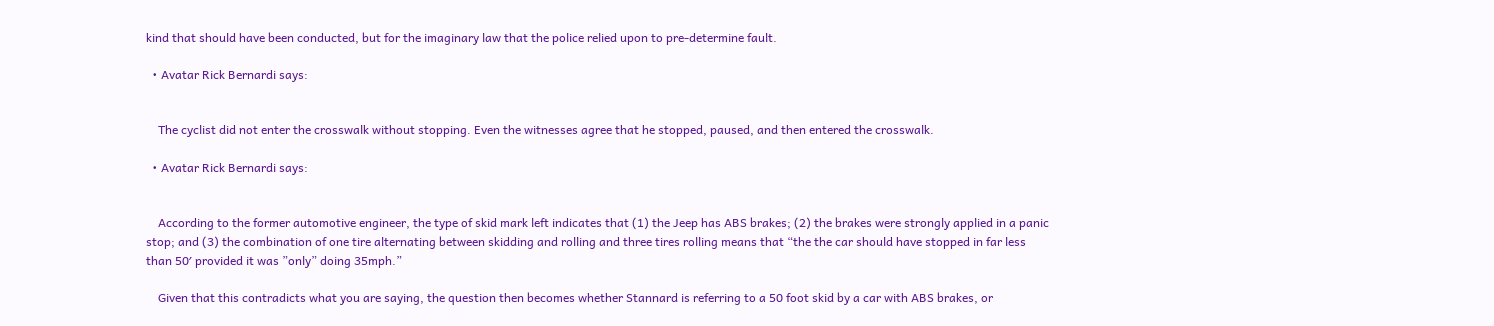kind that should have been conducted, but for the imaginary law that the police relied upon to pre-determine fault.

  • Avatar Rick Bernardi says:


    The cyclist did not enter the crosswalk without stopping. Even the witnesses agree that he stopped, paused, and then entered the crosswalk.

  • Avatar Rick Bernardi says:


    According to the former automotive engineer, the type of skid mark left indicates that (1) the Jeep has ABS brakes; (2) the brakes were strongly applied in a panic stop; and (3) the combination of one tire alternating between skidding and rolling and three tires rolling means that “the the car should have stopped in far less than 50′ provided it was ”only” doing 35mph.”

    Given that this contradicts what you are saying, the question then becomes whether Stannard is referring to a 50 foot skid by a car with ABS brakes, or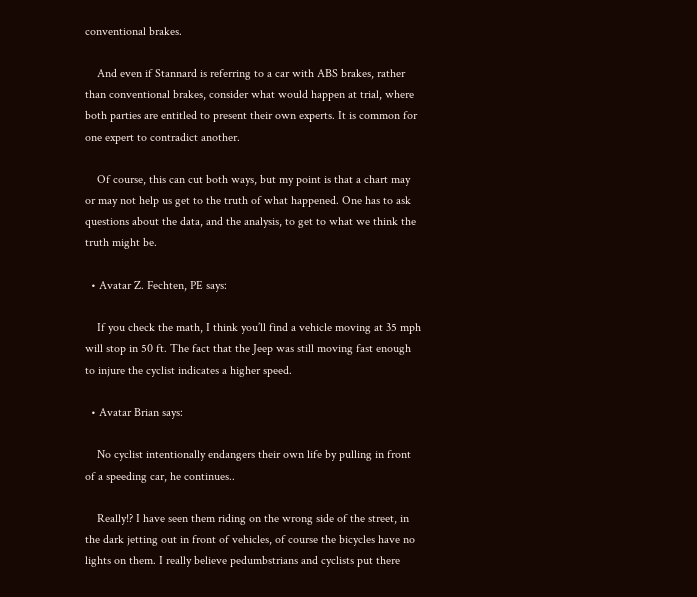conventional brakes.

    And even if Stannard is referring to a car with ABS brakes, rather than conventional brakes, consider what would happen at trial, where both parties are entitled to present their own experts. It is common for one expert to contradict another.

    Of course, this can cut both ways, but my point is that a chart may or may not help us get to the truth of what happened. One has to ask questions about the data, and the analysis, to get to what we think the truth might be.

  • Avatar Z. Fechten, PE says:

    If you check the math, I think you’ll find a vehicle moving at 35 mph will stop in 50 ft. The fact that the Jeep was still moving fast enough to injure the cyclist indicates a higher speed.

  • Avatar Brian says:

    No cyclist intentionally endangers their own life by pulling in front of a speeding car, he continues..

    Really!? I have seen them riding on the wrong side of the street, in the dark jetting out in front of vehicles, of course the bicycles have no lights on them. I really believe pedumbstrians and cyclists put there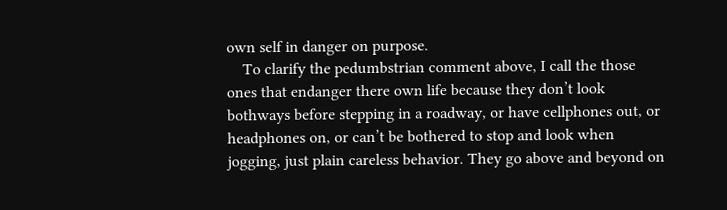own self in danger on purpose.
    To clarify the pedumbstrian comment above, I call the those ones that endanger there own life because they don’t look bothways before stepping in a roadway, or have cellphones out, or headphones on, or can’t be bothered to stop and look when jogging, just plain careless behavior. They go above and beyond on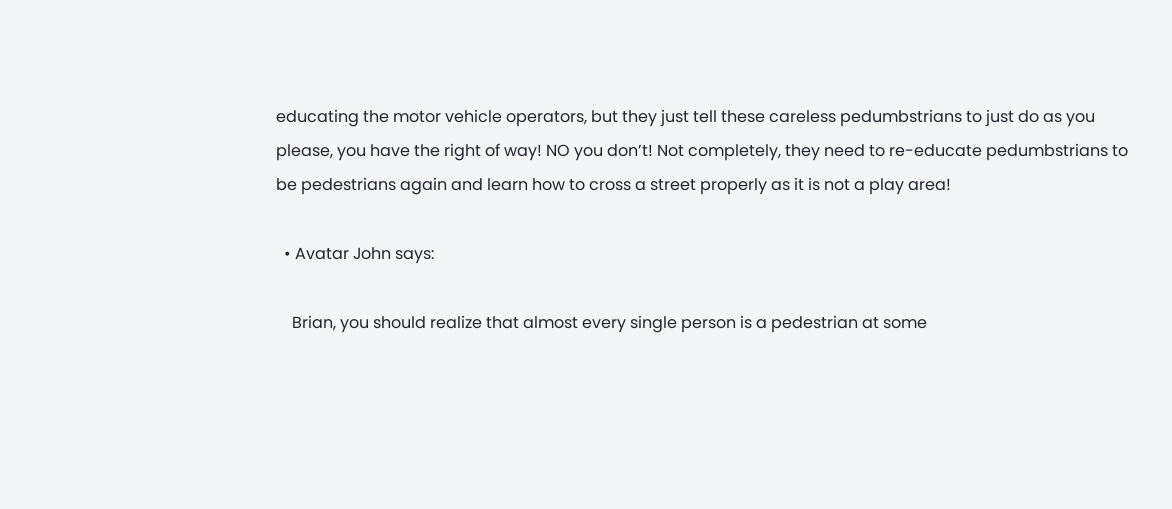educating the motor vehicle operators, but they just tell these careless pedumbstrians to just do as you please, you have the right of way! NO you don’t! Not completely, they need to re-educate pedumbstrians to be pedestrians again and learn how to cross a street properly as it is not a play area!

  • Avatar John says:

    Brian, you should realize that almost every single person is a pedestrian at some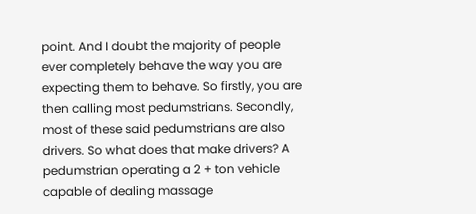point. And I doubt the majority of people ever completely behave the way you are expecting them to behave. So firstly, you are then calling most pedumstrians. Secondly, most of these said pedumstrians are also drivers. So what does that make drivers? A pedumstrian operating a 2 + ton vehicle capable of dealing massage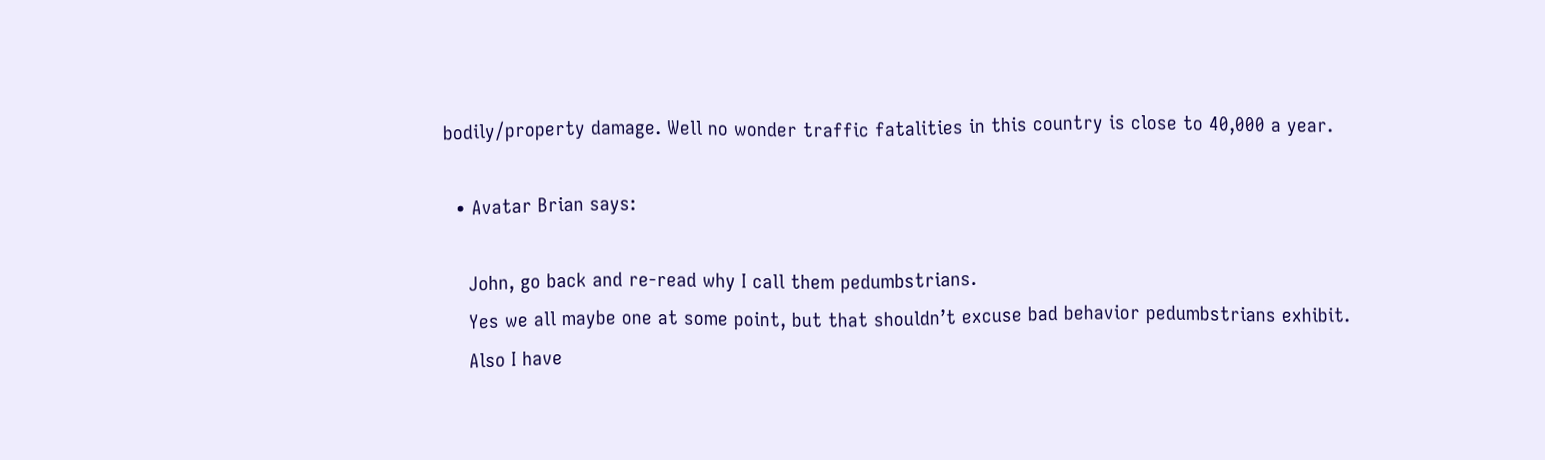bodily/property damage. Well no wonder traffic fatalities in this country is close to 40,000 a year.

  • Avatar Brian says:

    John, go back and re-read why I call them pedumbstrians.
    Yes we all maybe one at some point, but that shouldn’t excuse bad behavior pedumbstrians exhibit.
    Also I have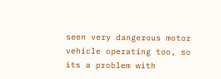seen very dangerous motor vehicle operating too, so its a problem with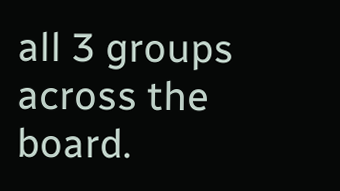all 3 groups across the board.